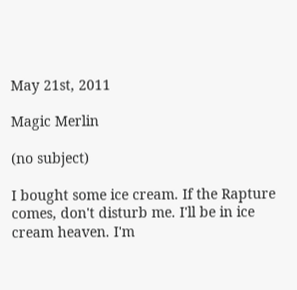May 21st, 2011

Magic Merlin

(no subject)

I bought some ice cream. If the Rapture comes, don't disturb me. I'll be in ice cream heaven. I'm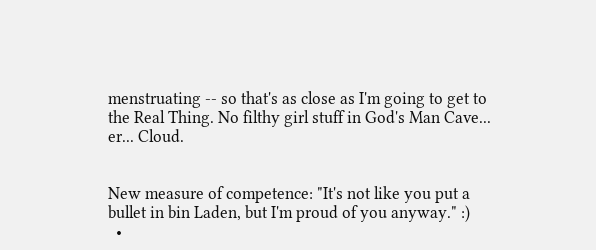menstruating -- so that's as close as I'm going to get to the Real Thing. No filthy girl stuff in God's Man Cave... er... Cloud.


New measure of competence: "It's not like you put a bullet in bin Laden, but I'm proud of you anyway." :)
  •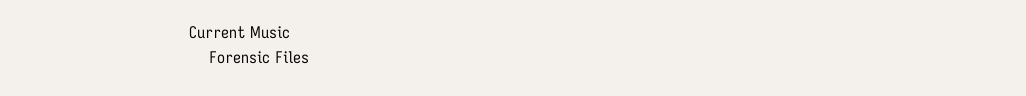Current Music
    Forensic Files